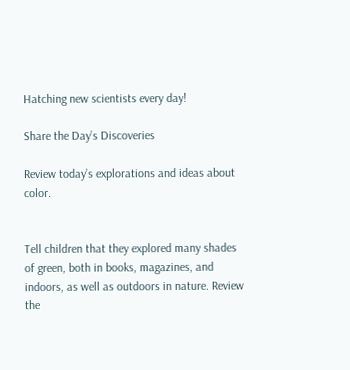Hatching new scientists every day!

Share the Day’s Discoveries

Review today’s explorations and ideas about color.


Tell children that they explored many shades of green, both in books, magazines, and indoors, as well as outdoors in nature. Review the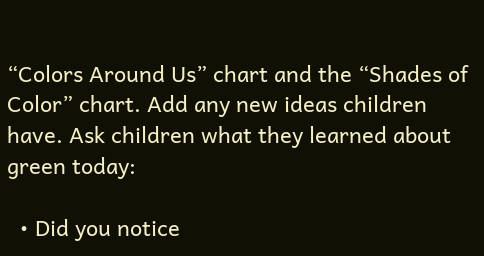“Colors Around Us” chart and the “Shades of Color” chart. Add any new ideas children have. Ask children what they learned about green today:

  • Did you notice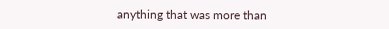anything that was more than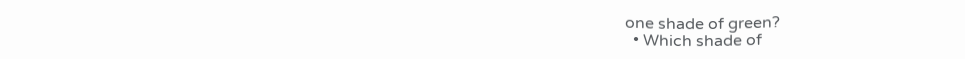one shade of green?
  • Which shade of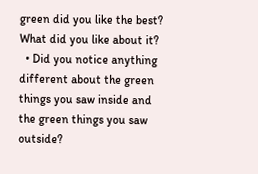green did you like the best? What did you like about it?
  • Did you notice anything different about the green things you saw inside and the green things you saw outside?